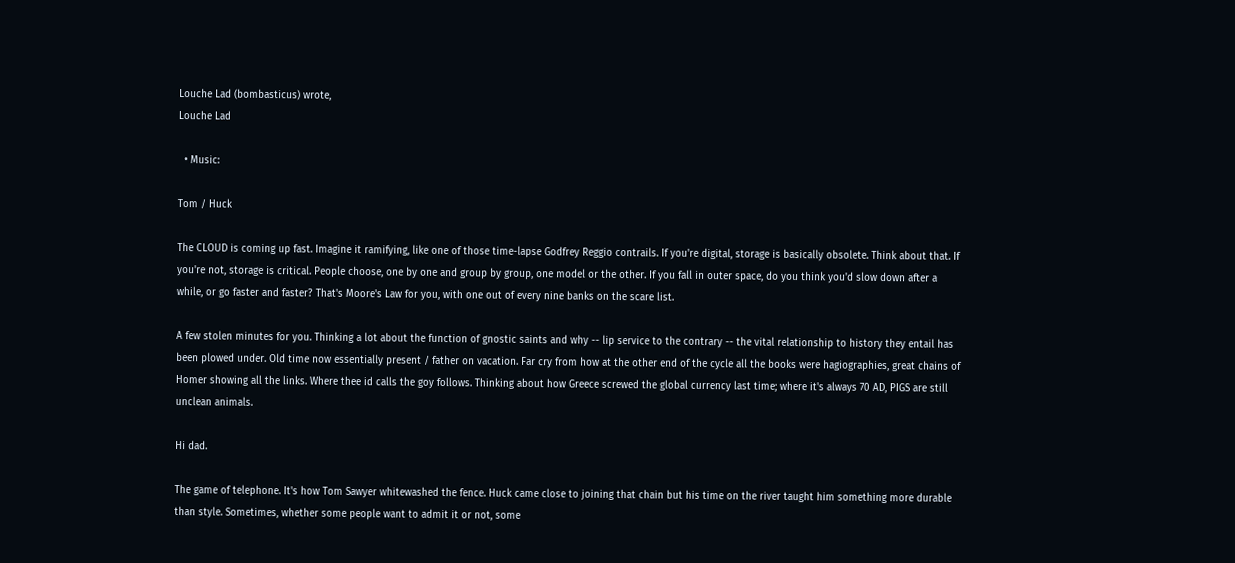Louche Lad (bombasticus) wrote,
Louche Lad

  • Music:

Tom / Huck

The CLOUD is coming up fast. Imagine it ramifying, like one of those time-lapse Godfrey Reggio contrails. If you're digital, storage is basically obsolete. Think about that. If you're not, storage is critical. People choose, one by one and group by group, one model or the other. If you fall in outer space, do you think you'd slow down after a while, or go faster and faster? That's Moore's Law for you, with one out of every nine banks on the scare list.

A few stolen minutes for you. Thinking a lot about the function of gnostic saints and why -- lip service to the contrary -- the vital relationship to history they entail has been plowed under. Old time now essentially present / father on vacation. Far cry from how at the other end of the cycle all the books were hagiographies, great chains of Homer showing all the links. Where thee id calls the goy follows. Thinking about how Greece screwed the global currency last time; where it's always 70 AD, PIGS are still unclean animals.

Hi dad.

The game of telephone. It's how Tom Sawyer whitewashed the fence. Huck came close to joining that chain but his time on the river taught him something more durable than style. Sometimes, whether some people want to admit it or not, some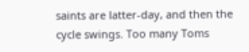saints are latter-day, and then the cycle swings. Too many Toms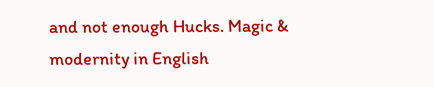and not enough Hucks. Magic & modernity in English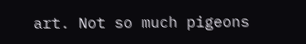art. Not so much pigeons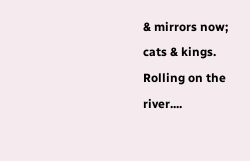& mirrors now; cats & kings. Rolling on the river....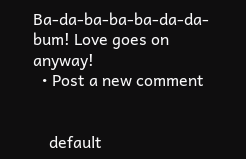Ba-da-ba-ba-ba-da-da-bum! Love goes on anyway!
  • Post a new comment


    default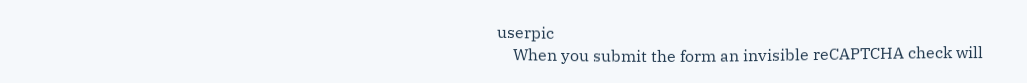userpic
    When you submit the form an invisible reCAPTCHA check will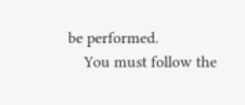be performed.
    You must follow the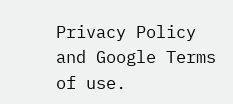Privacy Policy and Google Terms of use.